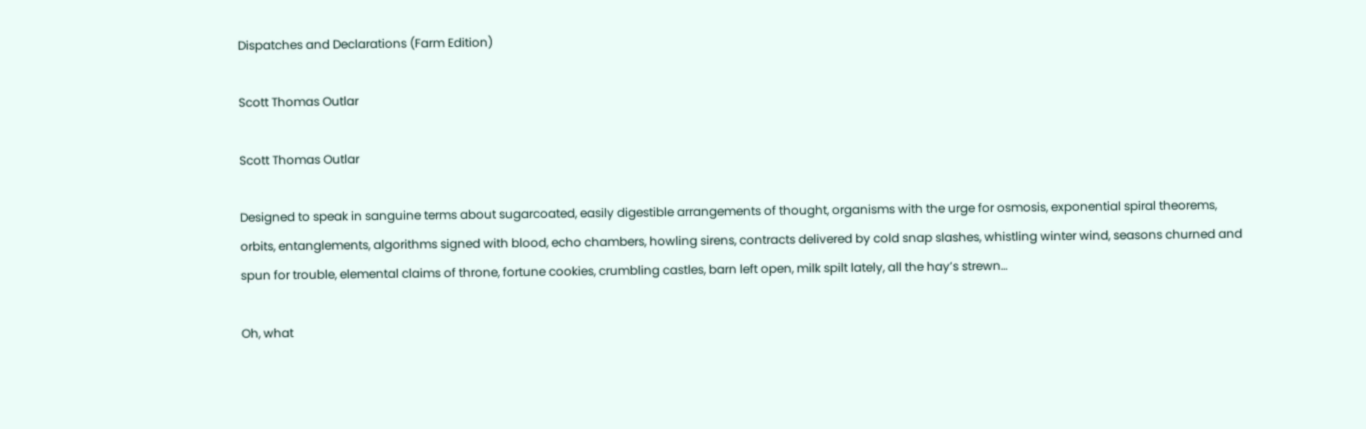Dispatches and Declarations (Farm Edition)

Scott Thomas Outlar

Scott Thomas Outlar

Designed to speak in sanguine terms about sugarcoated, easily digestible arrangements of thought, organisms with the urge for osmosis, exponential spiral theorems, orbits, entanglements, algorithms signed with blood, echo chambers, howling sirens, contracts delivered by cold snap slashes, whistling winter wind, seasons churned and spun for trouble, elemental claims of throne, fortune cookies, crumbling castles, barn left open, milk spilt lately, all the hay’s strewn…

Oh, what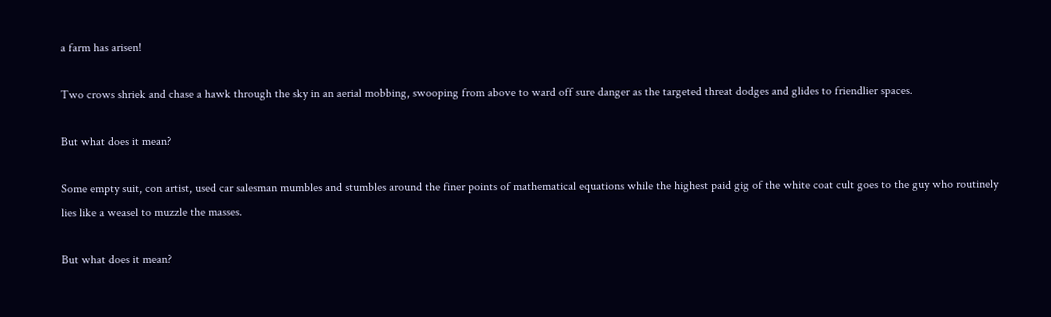a farm has arisen!

Two crows shriek and chase a hawk through the sky in an aerial mobbing, swooping from above to ward off sure danger as the targeted threat dodges and glides to friendlier spaces.

But what does it mean?

Some empty suit, con artist, used car salesman mumbles and stumbles around the finer points of mathematical equations while the highest paid gig of the white coat cult goes to the guy who routinely lies like a weasel to muzzle the masses.

But what does it mean?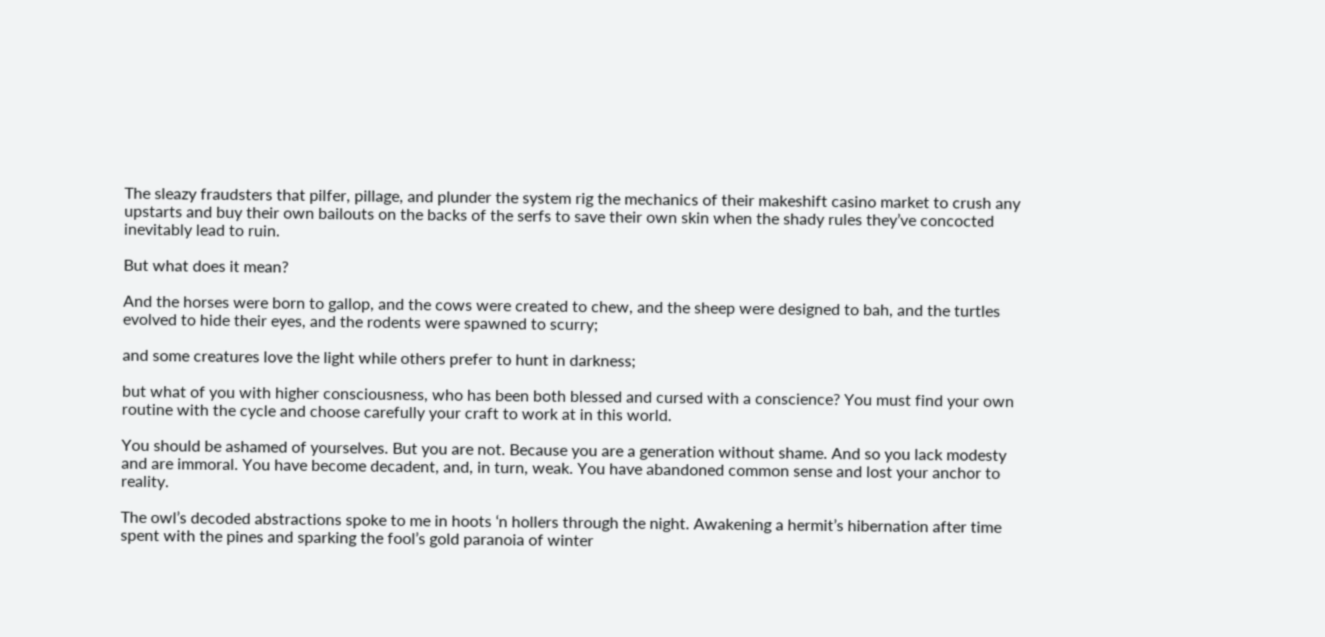The sleazy fraudsters that pilfer, pillage, and plunder the system rig the mechanics of their makeshift casino market to crush any upstarts and buy their own bailouts on the backs of the serfs to save their own skin when the shady rules they’ve concocted inevitably lead to ruin.

But what does it mean?

And the horses were born to gallop, and the cows were created to chew, and the sheep were designed to bah, and the turtles evolved to hide their eyes, and the rodents were spawned to scurry;

and some creatures love the light while others prefer to hunt in darkness;

but what of you with higher consciousness, who has been both blessed and cursed with a conscience? You must find your own routine with the cycle and choose carefully your craft to work at in this world.

You should be ashamed of yourselves. But you are not. Because you are a generation without shame. And so you lack modesty and are immoral. You have become decadent, and, in turn, weak. You have abandoned common sense and lost your anchor to reality.

The owl’s decoded abstractions spoke to me in hoots ‘n hollers through the night. Awakening a hermit’s hibernation after time spent with the pines and sparking the fool’s gold paranoia of winter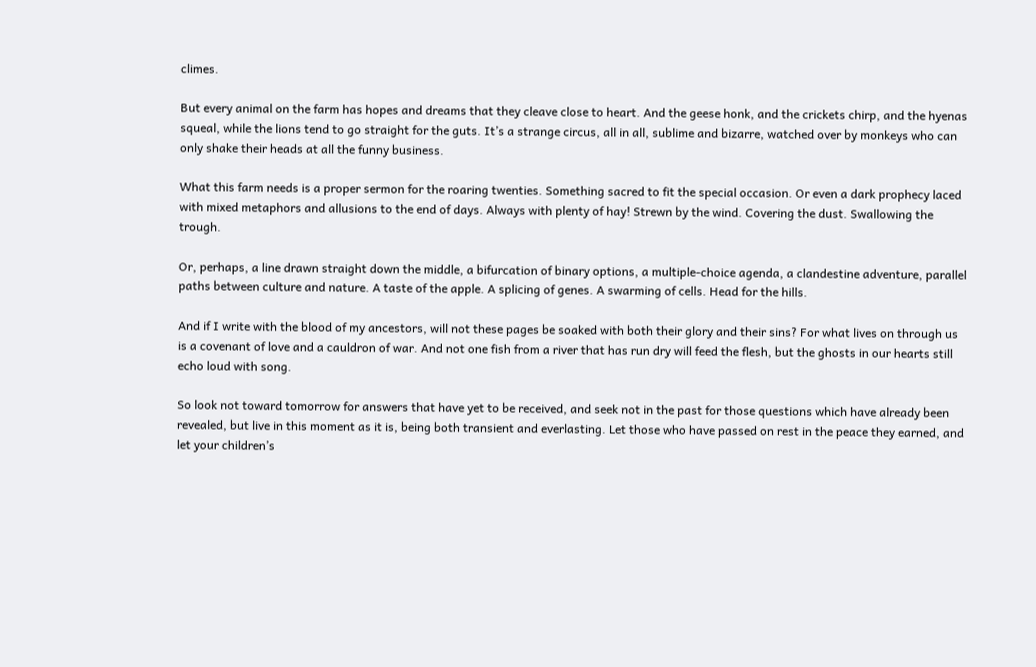climes.

But every animal on the farm has hopes and dreams that they cleave close to heart. And the geese honk, and the crickets chirp, and the hyenas squeal, while the lions tend to go straight for the guts. It’s a strange circus, all in all, sublime and bizarre, watched over by monkeys who can only shake their heads at all the funny business.

What this farm needs is a proper sermon for the roaring twenties. Something sacred to fit the special occasion. Or even a dark prophecy laced with mixed metaphors and allusions to the end of days. Always with plenty of hay! Strewn by the wind. Covering the dust. Swallowing the trough.

Or, perhaps, a line drawn straight down the middle, a bifurcation of binary options, a multiple-choice agenda, a clandestine adventure, parallel paths between culture and nature. A taste of the apple. A splicing of genes. A swarming of cells. Head for the hills.

And if I write with the blood of my ancestors, will not these pages be soaked with both their glory and their sins? For what lives on through us is a covenant of love and a cauldron of war. And not one fish from a river that has run dry will feed the flesh, but the ghosts in our hearts still echo loud with song.

So look not toward tomorrow for answers that have yet to be received, and seek not in the past for those questions which have already been revealed, but live in this moment as it is, being both transient and everlasting. Let those who have passed on rest in the peace they earned, and let your children’s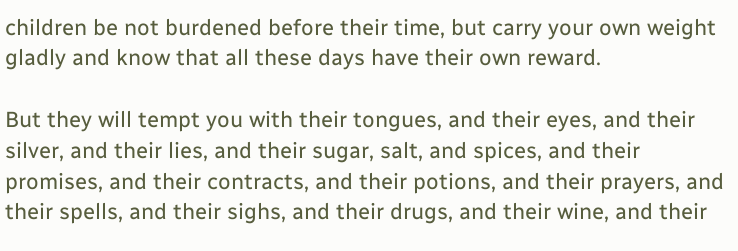children be not burdened before their time, but carry your own weight gladly and know that all these days have their own reward.

But they will tempt you with their tongues, and their eyes, and their silver, and their lies, and their sugar, salt, and spices, and their promises, and their contracts, and their potions, and their prayers, and their spells, and their sighs, and their drugs, and their wine, and their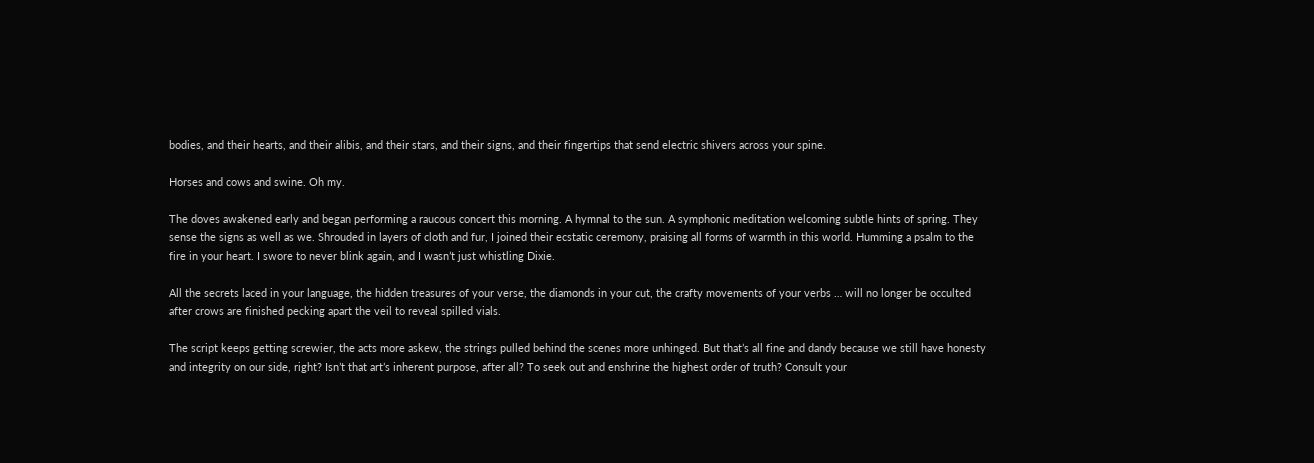bodies, and their hearts, and their alibis, and their stars, and their signs, and their fingertips that send electric shivers across your spine.

Horses and cows and swine. Oh my.

The doves awakened early and began performing a raucous concert this morning. A hymnal to the sun. A symphonic meditation welcoming subtle hints of spring. They sense the signs as well as we. Shrouded in layers of cloth and fur, I joined their ecstatic ceremony, praising all forms of warmth in this world. Humming a psalm to the fire in your heart. I swore to never blink again, and I wasn’t just whistling Dixie.

All the secrets laced in your language, the hidden treasures of your verse, the diamonds in your cut, the crafty movements of your verbs … will no longer be occulted after crows are finished pecking apart the veil to reveal spilled vials.

The script keeps getting screwier, the acts more askew, the strings pulled behind the scenes more unhinged. But that’s all fine and dandy because we still have honesty and integrity on our side, right? Isn’t that art’s inherent purpose, after all? To seek out and enshrine the highest order of truth? Consult your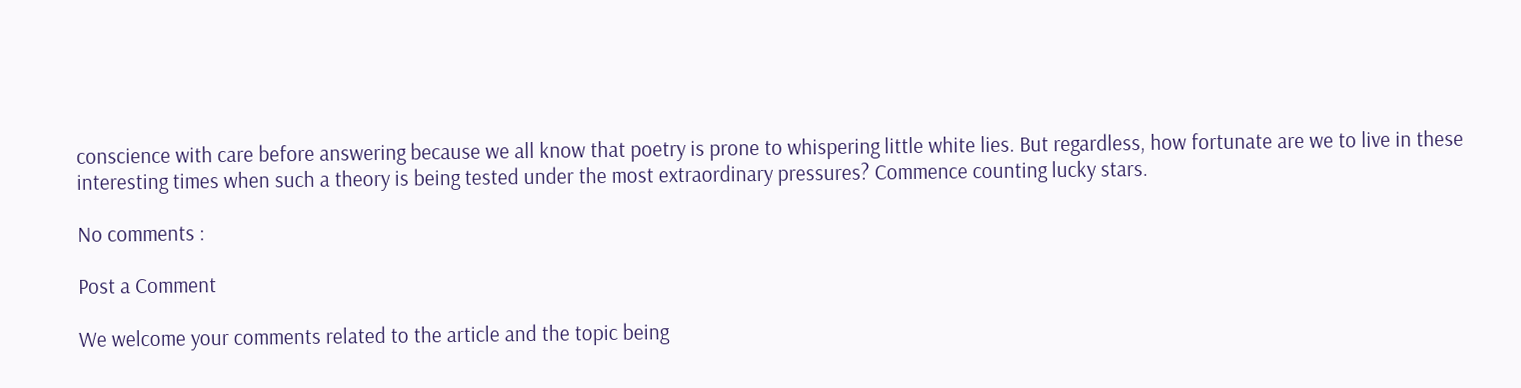conscience with care before answering because we all know that poetry is prone to whispering little white lies. But regardless, how fortunate are we to live in these interesting times when such a theory is being tested under the most extraordinary pressures? Commence counting lucky stars.

No comments :

Post a Comment

We welcome your comments related to the article and the topic being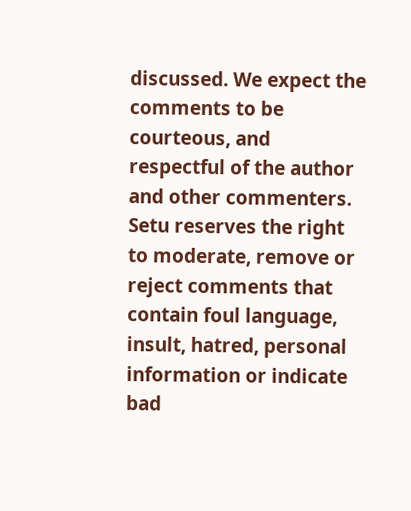discussed. We expect the comments to be courteous, and respectful of the author and other commenters. Setu reserves the right to moderate, remove or reject comments that contain foul language, insult, hatred, personal information or indicate bad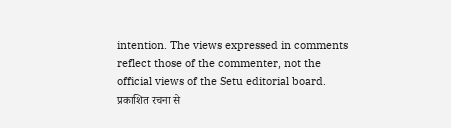intention. The views expressed in comments reflect those of the commenter, not the official views of the Setu editorial board. प्रकाशित रचना से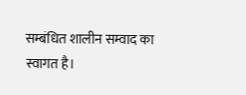सम्बंधित शालीन सम्वाद का स्वागत है।